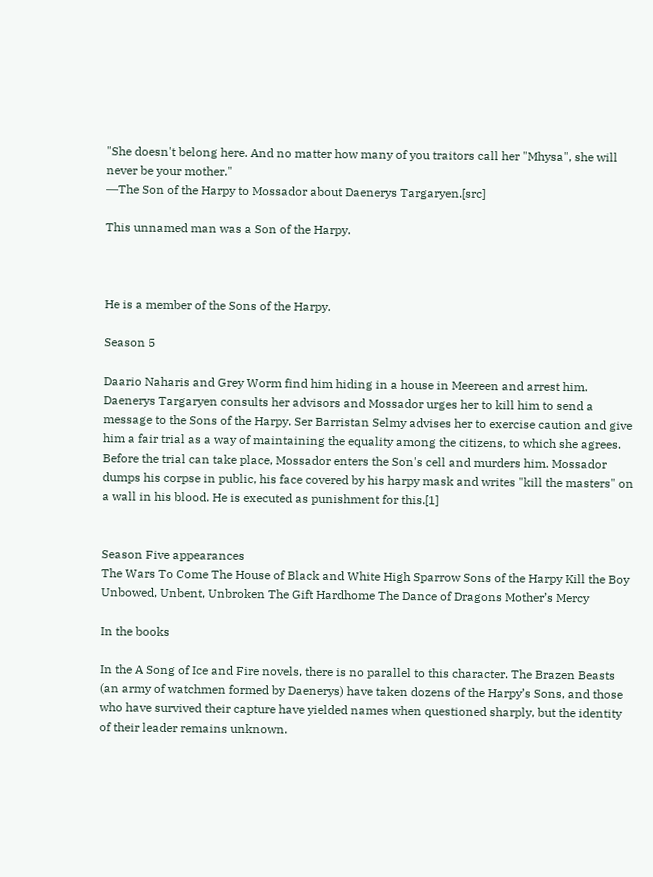"She doesn't belong here. And no matter how many of you traitors call her "Mhysa", she will never be your mother."
―The Son of the Harpy to Mossador about Daenerys Targaryen.[src]

This unnamed man was a Son of the Harpy.



He is a member of the Sons of the Harpy.

Season 5

Daario Naharis and Grey Worm find him hiding in a house in Meereen and arrest him. Daenerys Targaryen consults her advisors and Mossador urges her to kill him to send a message to the Sons of the Harpy. Ser Barristan Selmy advises her to exercise caution and give him a fair trial as a way of maintaining the equality among the citizens, to which she agrees. Before the trial can take place, Mossador enters the Son's cell and murders him. Mossador dumps his corpse in public, his face covered by his harpy mask and writes "kill the masters" on a wall in his blood. He is executed as punishment for this.[1]


Season Five appearances
The Wars To Come The House of Black and White High Sparrow Sons of the Harpy Kill the Boy
Unbowed, Unbent, Unbroken The Gift Hardhome The Dance of Dragons Mother’s Mercy

In the books

In the A Song of Ice and Fire novels, there is no parallel to this character. The Brazen Beasts (an army of watchmen formed by Daenerys) have taken dozens of the Harpy’s Sons, and those who have survived their capture have yielded names when questioned sharply, but the identity of their leader remains unknown.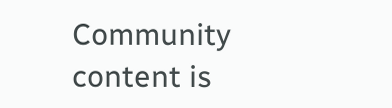Community content is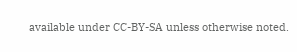available under CC-BY-SA unless otherwise noted.